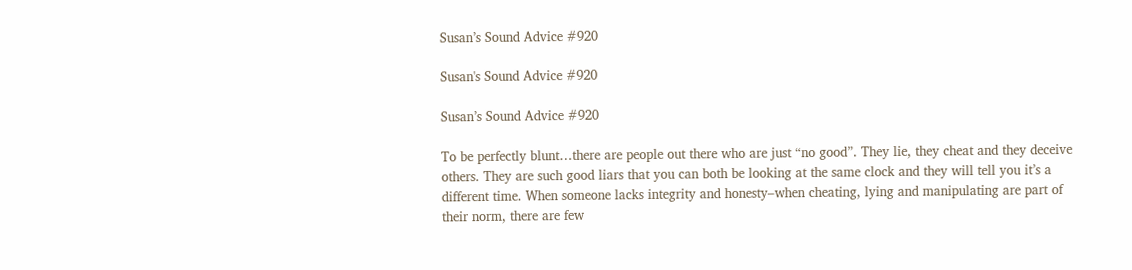Susan’s Sound Advice #920

Susan's Sound Advice #920

Susan’s Sound Advice #920

To be perfectly blunt…there are people out there who are just “no good”. They lie, they cheat and they deceive others. They are such good liars that you can both be looking at the same clock and they will tell you it’s a different time. When someone lacks integrity and honesty–when cheating, lying and manipulating are part of their norm, there are few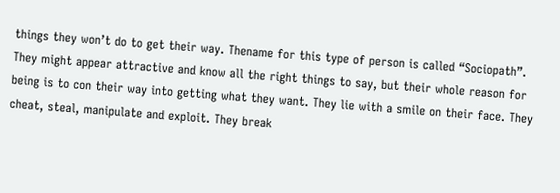things they won’t do to get their way. Thename for this type of person is called “Sociopath”. They might appear attractive and know all the right things to say, but their whole reason for being is to con their way into getting what they want. They lie with a smile on their face. They cheat, steal, manipulate and exploit. They break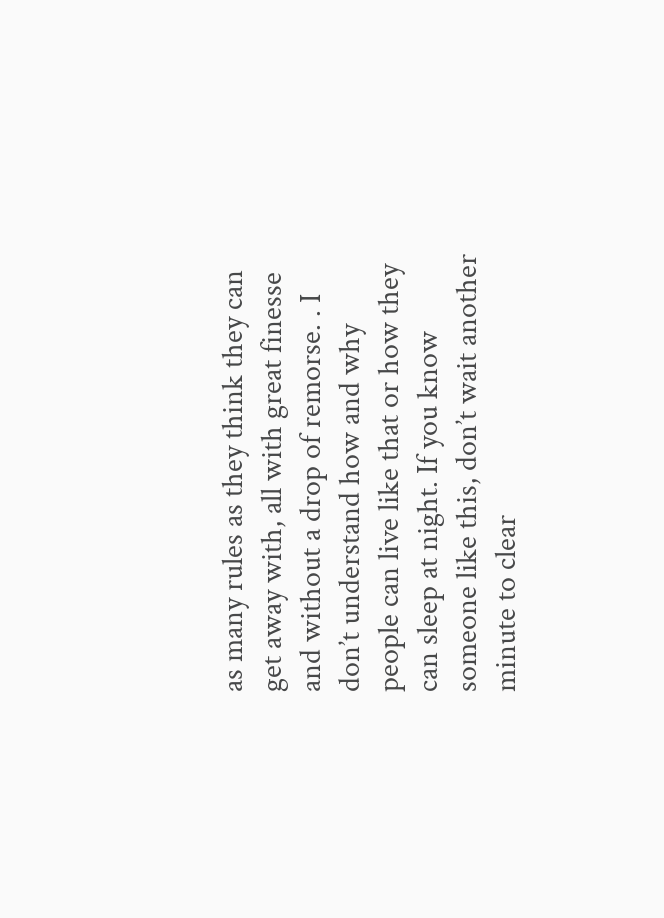as many rules as they think they can get away with, all with great finesse and without a drop of remorse. . I don’t understand how and why people can live like that or how they can sleep at night. If you know someone like this, don’t wait another minute to clear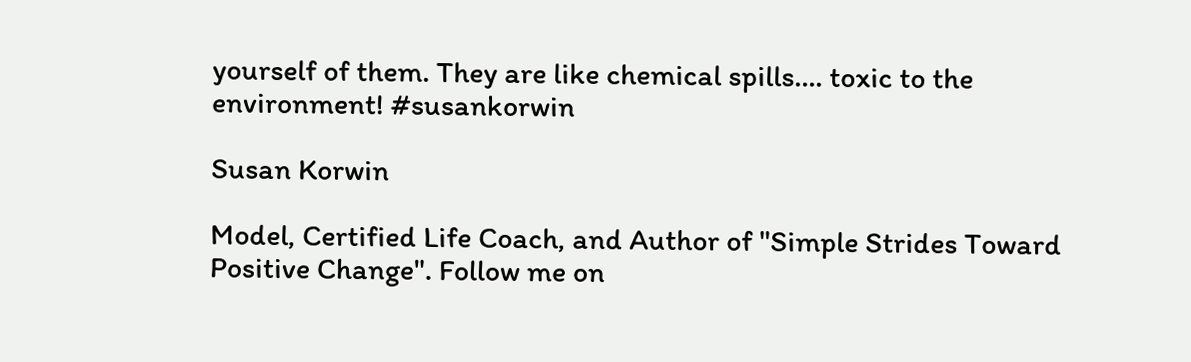yourself of them. They are like chemical spills…. toxic to the environment! #susankorwin

Susan Korwin

Model, Certified Life Coach, and Author of "Simple Strides Toward Positive Change". Follow me on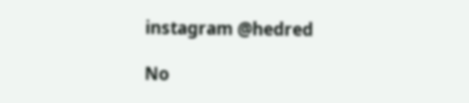instagram @hedred

No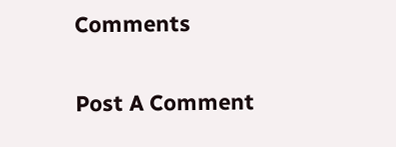Comments

Post A Comment